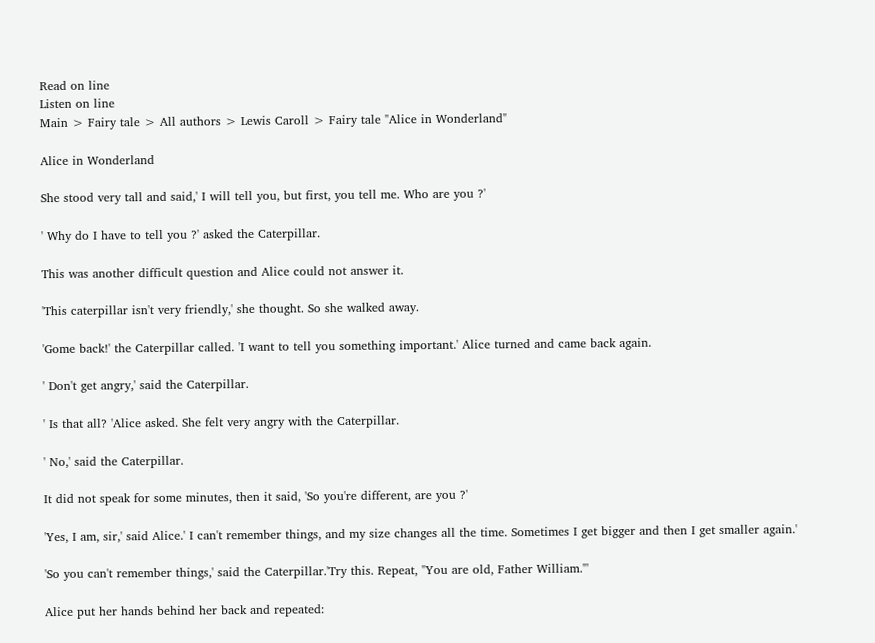Read on line
Listen on line
Main > Fairy tale > All authors > Lewis Caroll > Fairy tale "Alice in Wonderland"

Alice in Wonderland

She stood very tall and said,' I will tell you, but first, you tell me. Who are you ?'

' Why do I have to tell you ?' asked the Caterpillar.

This was another difficult question and Alice could not answer it.

'This caterpillar isn't very friendly,' she thought. So she walked away.

'Gome back!' the Caterpillar called. 'I want to tell you something important.' Alice turned and came back again.

' Don't get angry,' said the Caterpillar.

' Is that all? 'Alice asked. She felt very angry with the Caterpillar.

' No,' said the Caterpillar.

It did not speak for some minutes, then it said, 'So you're different, are you ?'

'Yes, I am, sir,' said Alice.' I can't remember things, and my size changes all the time. Sometimes I get bigger and then I get smaller again.'

'So you can't remember things,' said the Caterpillar.'Try this. Repeat, "You are old, Father William."'

Alice put her hands behind her back and repeated: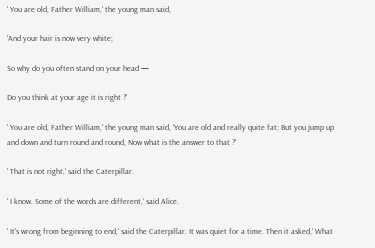' You are old, Father William,' the young man said,

'And your hair is now very white;

So why do you often stand on your head —

Do you think at your age it is right ?'

' You are old, Father William,' the young man said, 'You are old and really quite fat; But you jump up and down and turn round and round, Now what is the answer to that ?'

' That is not right,' said the Caterpillar.

' I know. Some of the words are different,' said Alice.

' It's wrong from beginning to end,' said the Caterpillar. It was quiet for a time. Then it asked,' What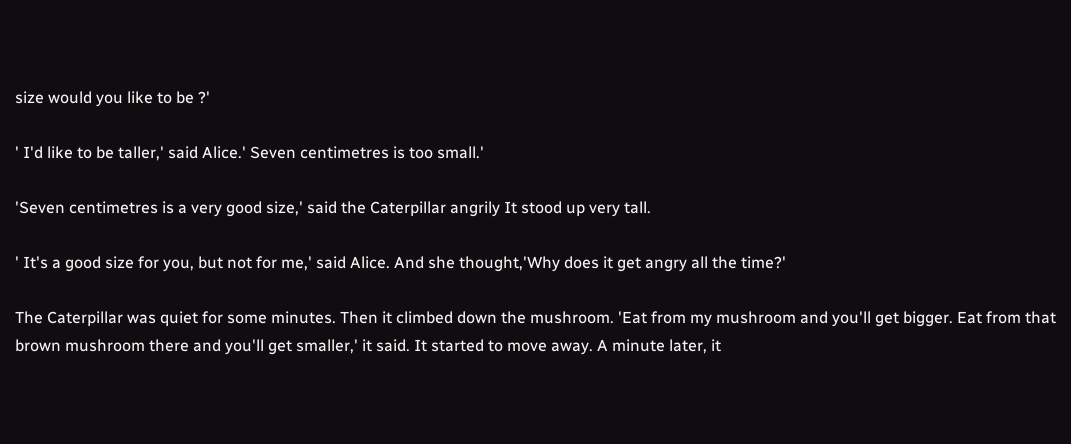size would you like to be ?'

' I'd like to be taller,' said Alice.' Seven centimetres is too small.'

'Seven centimetres is a very good size,' said the Caterpillar angrily It stood up very tall.

' It's a good size for you, but not for me,' said Alice. And she thought,'Why does it get angry all the time?'

The Caterpillar was quiet for some minutes. Then it climbed down the mushroom. 'Eat from my mushroom and you'll get bigger. Eat from that brown mushroom there and you'll get smaller,' it said. It started to move away. A minute later, it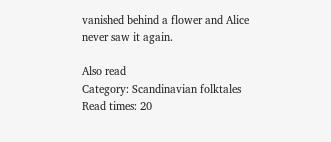vanished behind a flower and Alice never saw it again.

Also read
Category: Scandinavian folktales
Read times: 20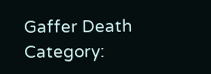Gaffer Death
Category: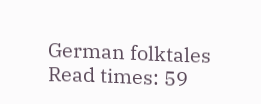German folktales
Read times: 59